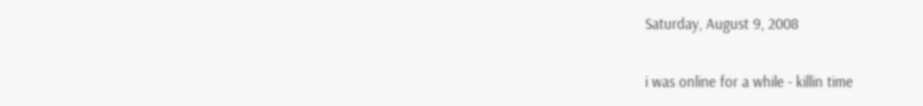Saturday, August 9, 2008


i was online for a while - killin time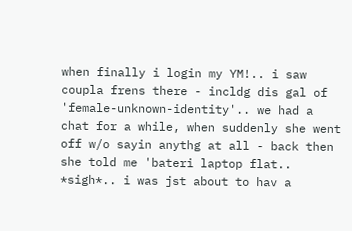when finally i login my YM!.. i saw coupla frens there - incldg dis gal of 'female-unknown-identity'.. we had a chat for a while, when suddenly she went off w/o sayin anythg at all - back then she told me 'bateri laptop flat.. *sigh*.. i was jst about to hav a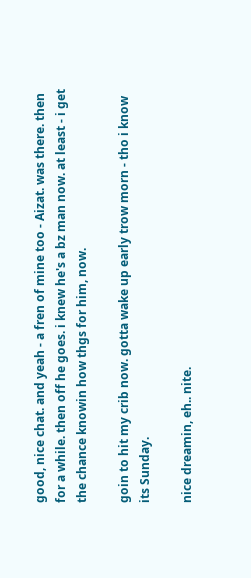good, nice chat. and yeah - a fren of mine too - Aizat. was there. then for a while. then off he goes. i knew he's a bz man now. at least - i get the chance knowin how thgs for him, now.

goin to hit my crib now. gotta wake up early trow morn - tho i know its Sunday.

nice dreamin, eh.. nite.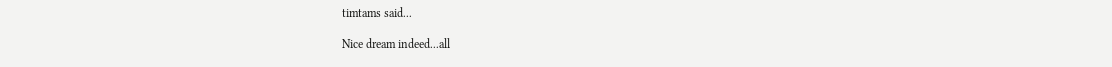timtams said...

Nice dream indeed...all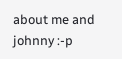about me and johnny :-p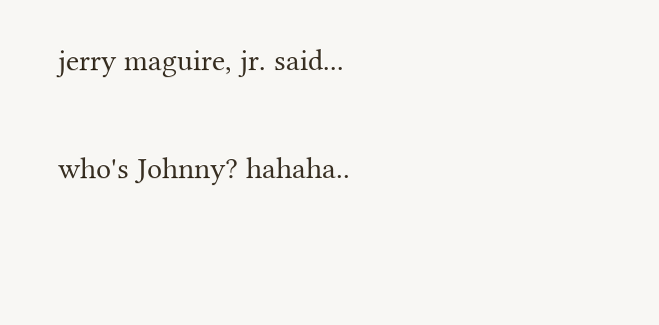jerry maguire, jr. said...

who's Johnny? hahaha..